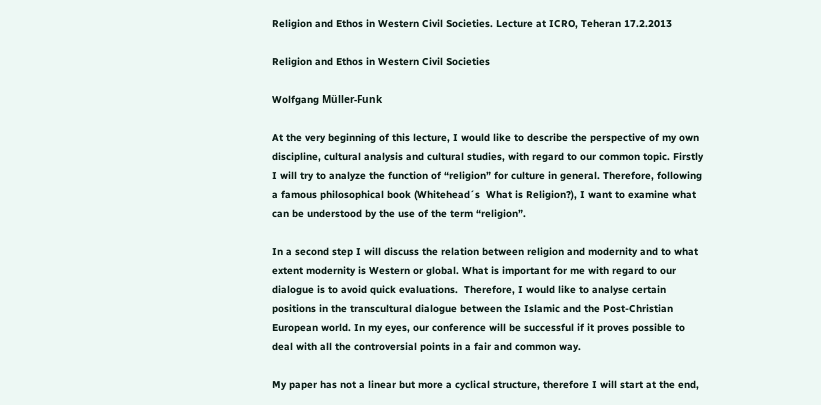Religion and Ethos in Western Civil Societies. Lecture at ICRO, Teheran 17.2.2013

Religion and Ethos in Western Civil Societies

Wolfgang Müller-Funk

At the very beginning of this lecture, I would like to describe the perspective of my own discipline, cultural analysis and cultural studies, with regard to our common topic. Firstly I will try to analyze the function of “religion” for culture in general. Therefore, following a famous philosophical book (Whitehead´s  What is Religion?), I want to examine what can be understood by the use of the term “religion”.

In a second step I will discuss the relation between religion and modernity and to what extent modernity is Western or global. What is important for me with regard to our dialogue is to avoid quick evaluations.  Therefore, I would like to analyse certain positions in the transcultural dialogue between the Islamic and the Post-Christian European world. In my eyes, our conference will be successful if it proves possible to deal with all the controversial points in a fair and common way.

My paper has not a linear but more a cyclical structure, therefore I will start at the end,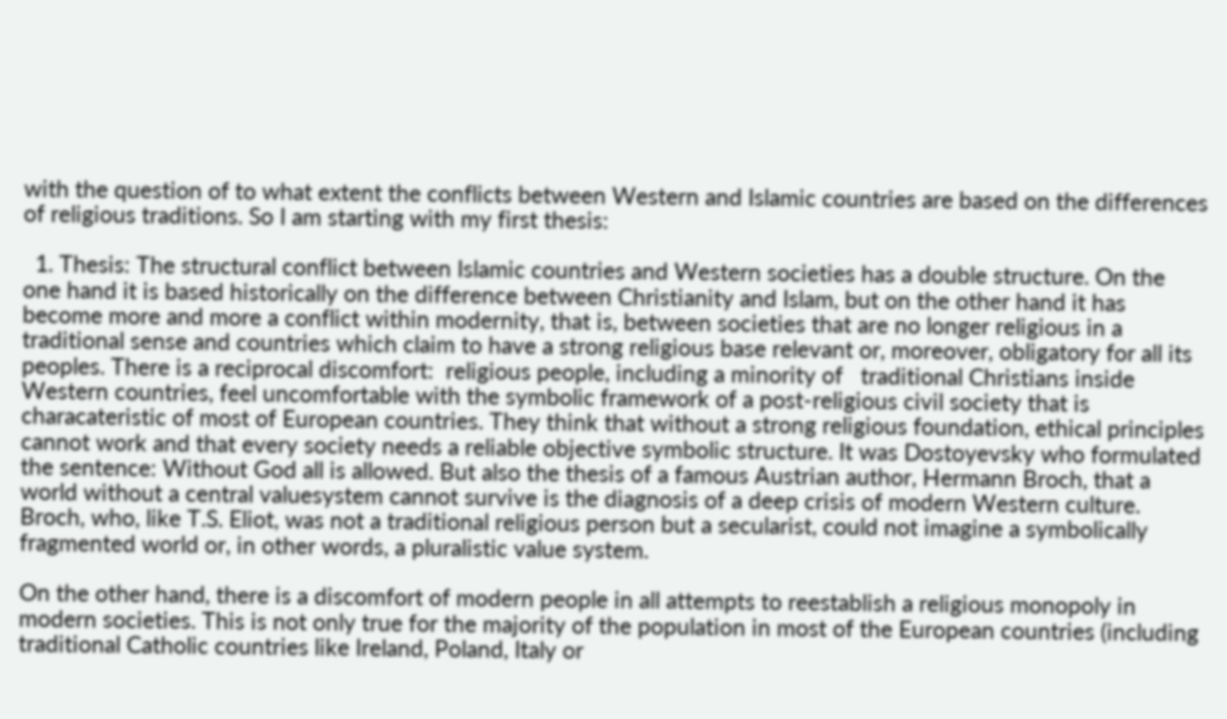with the question of to what extent the conflicts between Western and Islamic countries are based on the differences of religious traditions. So I am starting with my first thesis:

  1. Thesis: The structural conflict between Islamic countries and Western societies has a double structure. On the one hand it is based historically on the difference between Christianity and Islam, but on the other hand it has become more and more a conflict within modernity, that is, between societies that are no longer religious in a traditional sense and countries which claim to have a strong religious base relevant or, moreover, obligatory for all its peoples. There is a reciprocal discomfort:  religious people, including a minority of   traditional Christians inside Western countries, feel uncomfortable with the symbolic framework of a post-religious civil society that is characateristic of most of European countries. They think that without a strong religious foundation, ethical principles cannot work and that every society needs a reliable objective symbolic structure. It was Dostoyevsky who formulated the sentence: Without God all is allowed. But also the thesis of a famous Austrian author, Hermann Broch, that a world without a central valuesystem cannot survive is the diagnosis of a deep crisis of modern Western culture. Broch, who, like T.S. Eliot, was not a traditional religious person but a secularist, could not imagine a symbolically fragmented world or, in other words, a pluralistic value system.

On the other hand, there is a discomfort of modern people in all attempts to reestablish a religious monopoly in modern societies. This is not only true for the majority of the population in most of the European countries (including traditional Catholic countries like Ireland, Poland, Italy or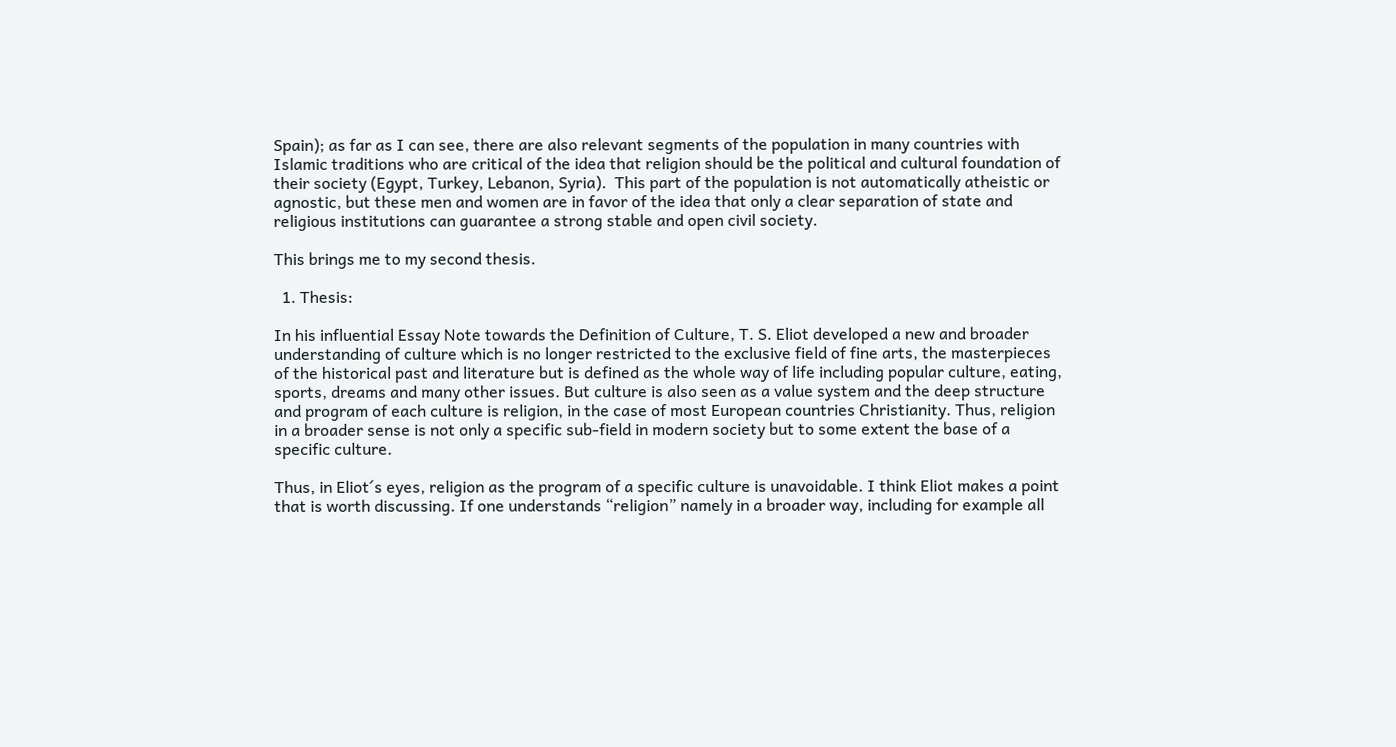Spain); as far as I can see, there are also relevant segments of the population in many countries with Islamic traditions who are critical of the idea that religion should be the political and cultural foundation of their society (Egypt, Turkey, Lebanon, Syria).  This part of the population is not automatically atheistic or agnostic, but these men and women are in favor of the idea that only a clear separation of state and religious institutions can guarantee a strong stable and open civil society.

This brings me to my second thesis.

  1. Thesis:

In his influential Essay Note towards the Definition of Culture, T. S. Eliot developed a new and broader understanding of culture which is no longer restricted to the exclusive field of fine arts, the masterpieces of the historical past and literature but is defined as the whole way of life including popular culture, eating, sports, dreams and many other issues. But culture is also seen as a value system and the deep structure and program of each culture is religion, in the case of most European countries Christianity. Thus, religion in a broader sense is not only a specific sub-field in modern society but to some extent the base of a specific culture.

Thus, in Eliot´s eyes, religion as the program of a specific culture is unavoidable. I think Eliot makes a point that is worth discussing. If one understands “religion” namely in a broader way, including for example all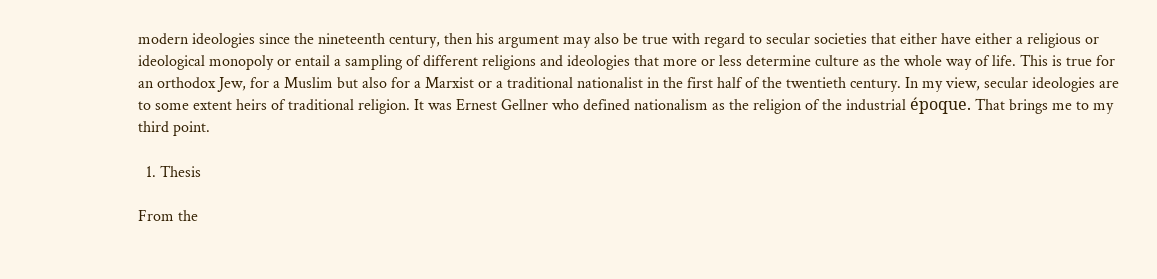modern ideologies since the nineteenth century, then his argument may also be true with regard to secular societies that either have either a religious or ideological monopoly or entail a sampling of different religions and ideologies that more or less determine culture as the whole way of life. This is true for an orthodox Jew, for a Muslim but also for a Marxist or a traditional nationalist in the first half of the twentieth century. In my view, secular ideologies are to some extent heirs of traditional religion. It was Ernest Gellner who defined nationalism as the religion of the industrial époque. That brings me to my third point.

  1. Thesis

From the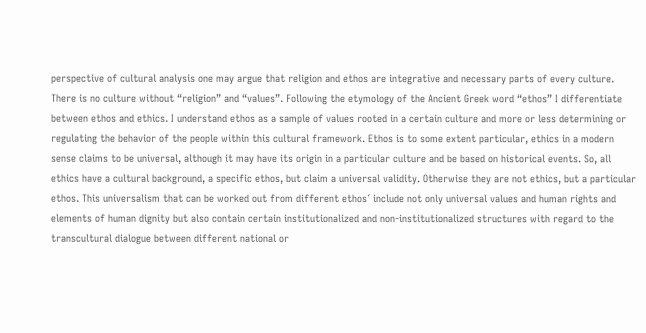perspective of cultural analysis one may argue that religion and ethos are integrative and necessary parts of every culture. There is no culture without “religion” and “values”. Following the etymology of the Ancient Greek word “ethos” I differentiate between ethos and ethics. I understand ethos as a sample of values rooted in a certain culture and more or less determining or regulating the behavior of the people within this cultural framework. Ethos is to some extent particular, ethics in a modern sense claims to be universal, although it may have its origin in a particular culture and be based on historical events. So, all ethics have a cultural background, a specific ethos, but claim a universal validity. Otherwise they are not ethics, but a particular ethos. This universalism that can be worked out from different ethos´ include not only universal values and human rights and elements of human dignity but also contain certain institutionalized and non-institutionalized structures with regard to the transcultural dialogue between different national or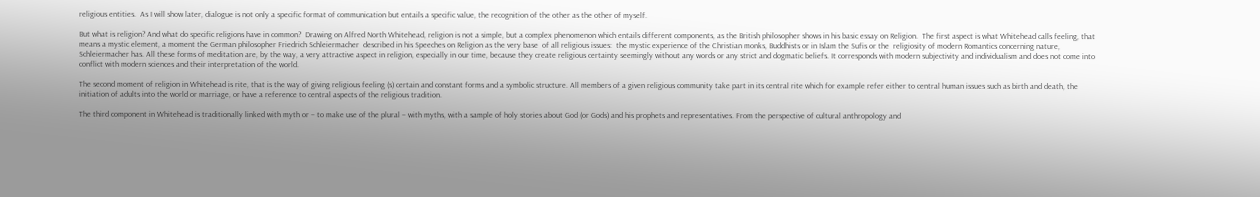religious entities.  As I will show later, dialogue is not only a specific format of communication but entails a specific value, the recognition of the other as the other of myself.

But what is religion? And what do specific religions have in common?  Drawing on Alfred North Whitehead, religion is not a simple, but a complex phenomenon which entails different components, as the British philosopher shows in his basic essay on Religion.  The first aspect is what Whitehead calls feeling, that means a mystic element, a moment the German philosopher Friedrich Schleiermacher  described in his Speeches on Religion as the very base  of all religious issues:  the mystic experience of the Christian monks, Buddhists or in Islam the Sufis or the  religiosity of modern Romantics concerning nature,  Schleiermacher has. All these forms of meditation are, by the way, a very attractive aspect in religion, especially in our time, because they create religious certainty seemingly without any words or any strict and dogmatic beliefs. It corresponds with modern subjectivity and individualism and does not come into conflict with modern sciences and their interpretation of the world.

The second moment of religion in Whitehead is rite, that is the way of giving religious feeling (s) certain and constant forms and a symbolic structure. All members of a given religious community take part in its central rite which for example refer either to central human issues such as birth and death, the initiation of adults into the world or marriage, or have a reference to central aspects of the religious tradition.

The third component in Whitehead is traditionally linked with myth or – to make use of the plural – with myths, with a sample of holy stories about God (or Gods) and his prophets and representatives. From the perspective of cultural anthropology and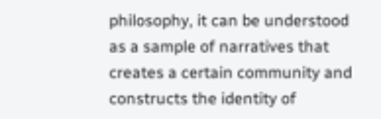philosophy, it can be understood as a sample of narratives that creates a certain community and constructs the identity of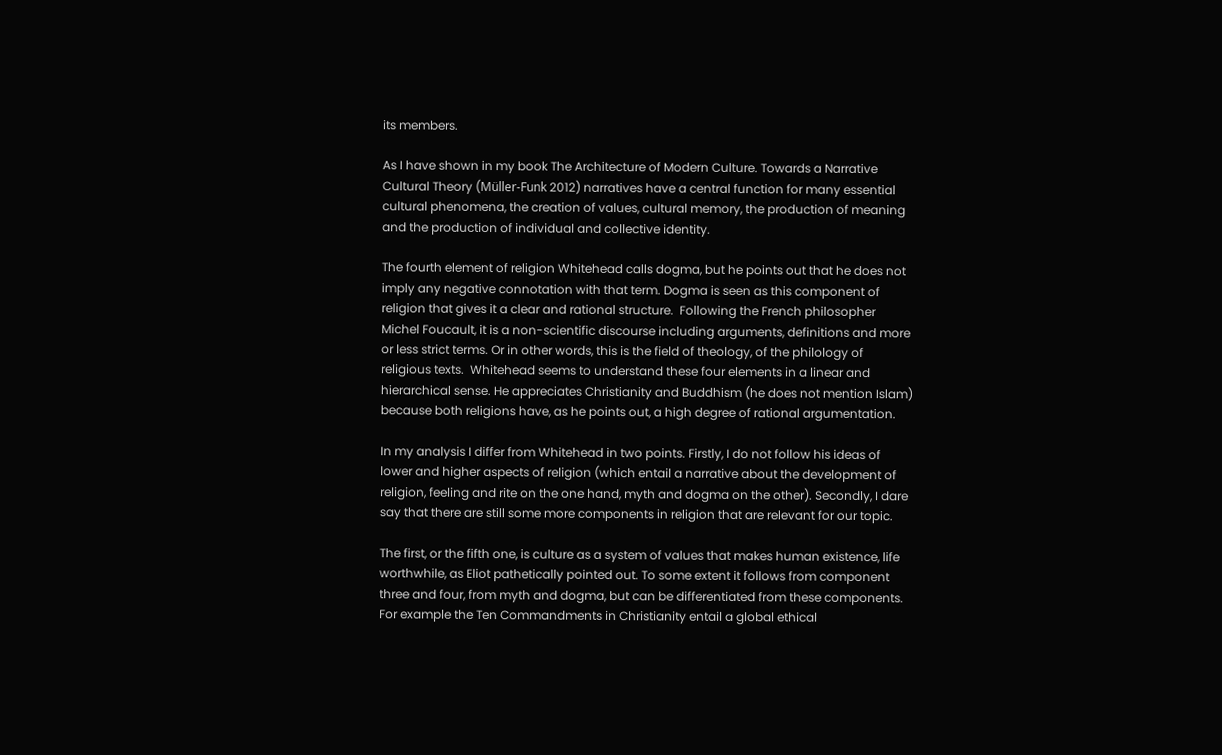its members.

As I have shown in my book The Architecture of Modern Culture. Towards a Narrative Cultural Theory (Müller-Funk 2012) narratives have a central function for many essential cultural phenomena, the creation of values, cultural memory, the production of meaning and the production of individual and collective identity.

The fourth element of religion Whitehead calls dogma, but he points out that he does not imply any negative connotation with that term. Dogma is seen as this component of religion that gives it a clear and rational structure.  Following the French philosopher Michel Foucault, it is a non-scientific discourse including arguments, definitions and more or less strict terms. Or in other words, this is the field of theology, of the philology of religious texts.  Whitehead seems to understand these four elements in a linear and hierarchical sense. He appreciates Christianity and Buddhism (he does not mention Islam) because both religions have, as he points out, a high degree of rational argumentation.

In my analysis I differ from Whitehead in two points. Firstly, I do not follow his ideas of lower and higher aspects of religion (which entail a narrative about the development of religion, feeling and rite on the one hand, myth and dogma on the other). Secondly, I dare say that there are still some more components in religion that are relevant for our topic.

The first, or the fifth one, is culture as a system of values that makes human existence, life worthwhile, as Eliot pathetically pointed out. To some extent it follows from component three and four, from myth and dogma, but can be differentiated from these components. For example the Ten Commandments in Christianity entail a global ethical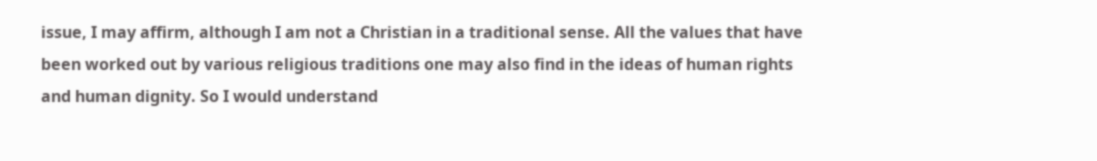issue, I may affirm, although I am not a Christian in a traditional sense. All the values that have been worked out by various religious traditions one may also find in the ideas of human rights and human dignity. So I would understand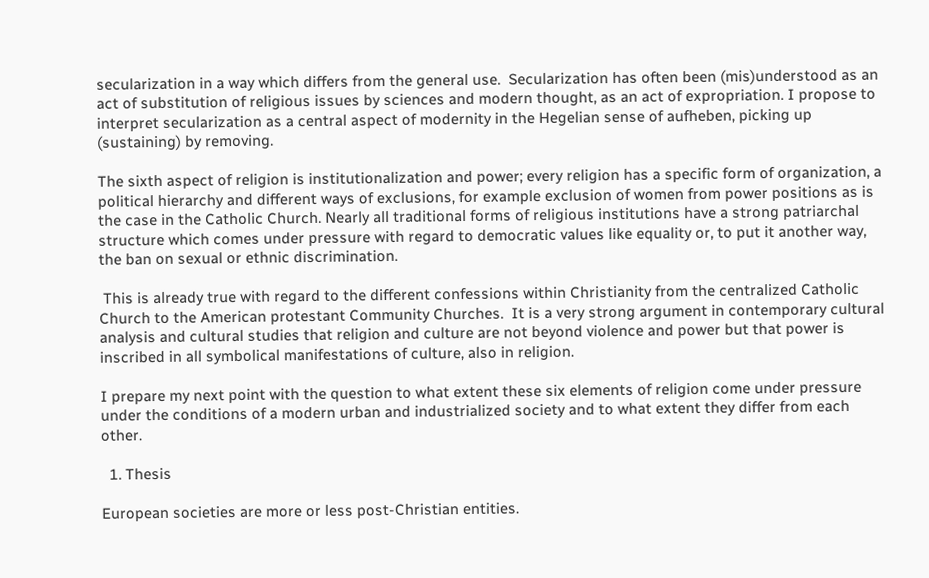secularization in a way which differs from the general use.  Secularization has often been (mis)understood as an act of substitution of religious issues by sciences and modern thought, as an act of expropriation. I propose to interpret secularization as a central aspect of modernity in the Hegelian sense of aufheben, picking up (sustaining) by removing.

The sixth aspect of religion is institutionalization and power; every religion has a specific form of organization, a political hierarchy and different ways of exclusions, for example exclusion of women from power positions as is the case in the Catholic Church. Nearly all traditional forms of religious institutions have a strong patriarchal structure which comes under pressure with regard to democratic values like equality or, to put it another way, the ban on sexual or ethnic discrimination.

 This is already true with regard to the different confessions within Christianity from the centralized Catholic Church to the American protestant Community Churches.  It is a very strong argument in contemporary cultural analysis and cultural studies that religion and culture are not beyond violence and power but that power is inscribed in all symbolical manifestations of culture, also in religion.

I prepare my next point with the question to what extent these six elements of religion come under pressure under the conditions of a modern urban and industrialized society and to what extent they differ from each other.

  1. Thesis

European societies are more or less post-Christian entities.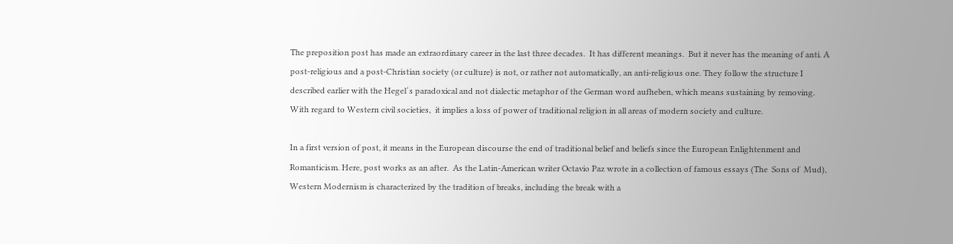The preposition post has made an extraordinary career in the last three decades.  It has different meanings.  But it never has the meaning of anti. A post-religious and a post-Christian society (or culture) is not, or rather not automatically, an anti-religious one. They follow the structure I described earlier with the Hegel´s paradoxical and not dialectic metaphor of the German word aufheben, which means sustaining by removing.  With regard to Western civil societies,  it implies a loss of power of traditional religion in all areas of modern society and culture.

In a first version of post, it means in the European discourse the end of traditional belief and beliefs since the European Enlightenment and Romanticism. Here, post works as an after.  As the Latin-American writer Octavio Paz wrote in a collection of famous essays (The  Sons of  Mud), Western Modernism is characterized by the tradition of breaks, including the break with a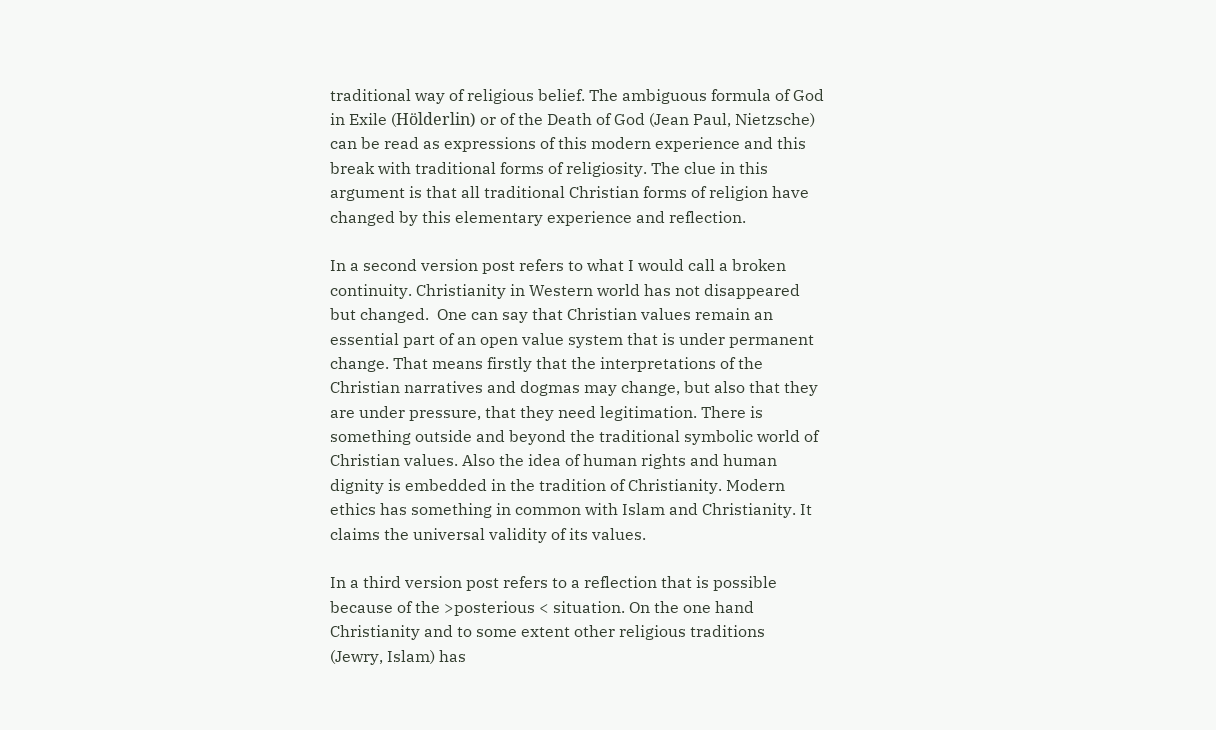traditional way of religious belief. The ambiguous formula of God in Exile (Hölderlin) or of the Death of God (Jean Paul, Nietzsche) can be read as expressions of this modern experience and this break with traditional forms of religiosity. The clue in this argument is that all traditional Christian forms of religion have changed by this elementary experience and reflection.

In a second version post refers to what I would call a broken continuity. Christianity in Western world has not disappeared but changed.  One can say that Christian values remain an essential part of an open value system that is under permanent change. That means firstly that the interpretations of the Christian narratives and dogmas may change, but also that they are under pressure, that they need legitimation. There is something outside and beyond the traditional symbolic world of Christian values. Also the idea of human rights and human dignity is embedded in the tradition of Christianity. Modern ethics has something in common with Islam and Christianity. It claims the universal validity of its values.

In a third version post refers to a reflection that is possible because of the >posterious < situation. On the one hand Christianity and to some extent other religious traditions  (Jewry, Islam) has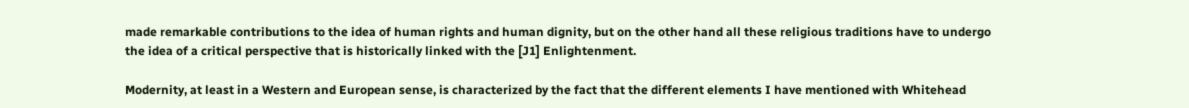made remarkable contributions to the idea of human rights and human dignity, but on the other hand all these religious traditions have to undergo the idea of a critical perspective that is historically linked with the [J1] Enlightenment.

Modernity, at least in a Western and European sense, is characterized by the fact that the different elements I have mentioned with Whitehead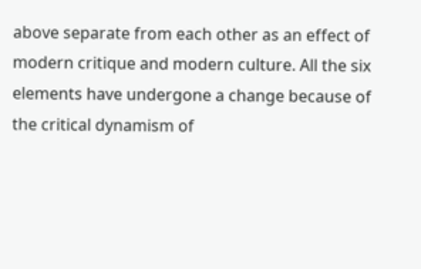above separate from each other as an effect of modern critique and modern culture. All the six elements have undergone a change because of the critical dynamism of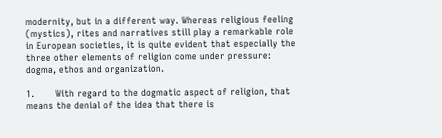modernity, but in a different way. Whereas religious feeling (mystics), rites and narratives still play a remarkable role in European societies, it is quite evident that especially the three other elements of religion come under pressure: dogma, ethos and organization.

1.       With regard to the dogmatic aspect of religion, that means the denial of the idea that there is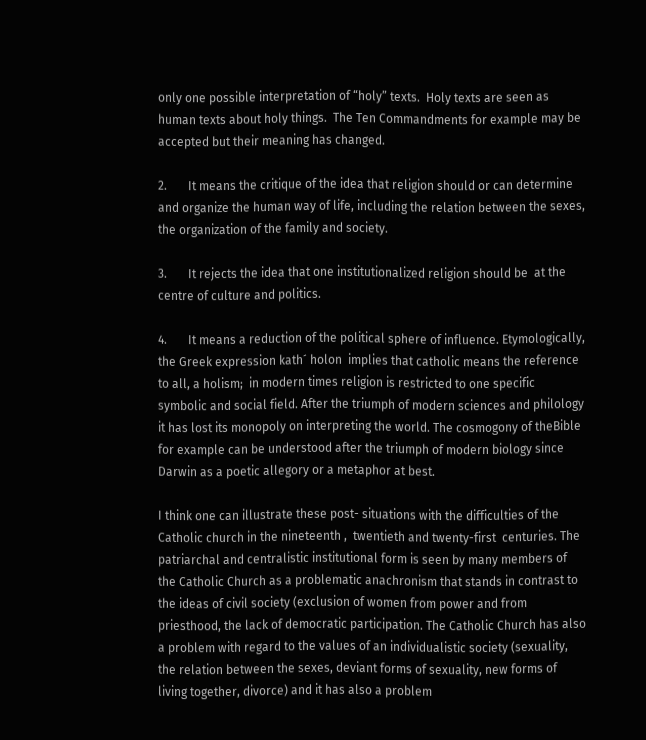only one possible interpretation of “holy” texts.  Holy texts are seen as human texts about holy things.  The Ten Commandments for example may be accepted but their meaning has changed.

2.       It means the critique of the idea that religion should or can determine and organize the human way of life, including the relation between the sexes, the organization of the family and society.

3.       It rejects the idea that one institutionalized religion should be  at the centre of culture and politics.

4.       It means a reduction of the political sphere of influence. Etymologically, the Greek expression kath´ holon  implies that catholic means the reference to all, a holism;  in modern times religion is restricted to one specific symbolic and social field. After the triumph of modern sciences and philology it has lost its monopoly on interpreting the world. The cosmogony of theBible for example can be understood after the triumph of modern biology since Darwin as a poetic allegory or a metaphor at best.

I think one can illustrate these post- situations with the difficulties of the Catholic church in the nineteenth ,  twentieth and twenty-first  centuries. The patriarchal and centralistic institutional form is seen by many members of the Catholic Church as a problematic anachronism that stands in contrast to the ideas of civil society (exclusion of women from power and from priesthood, the lack of democratic participation. The Catholic Church has also a problem with regard to the values of an individualistic society (sexuality, the relation between the sexes, deviant forms of sexuality, new forms of living together, divorce) and it has also a problem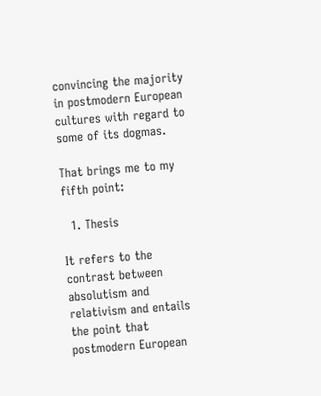convincing the majority in postmodern European cultures with regard to some of its dogmas.

That brings me to my fifth point:

  1. Thesis

It refers to the contrast between absolutism and relativism and entails the point that postmodern European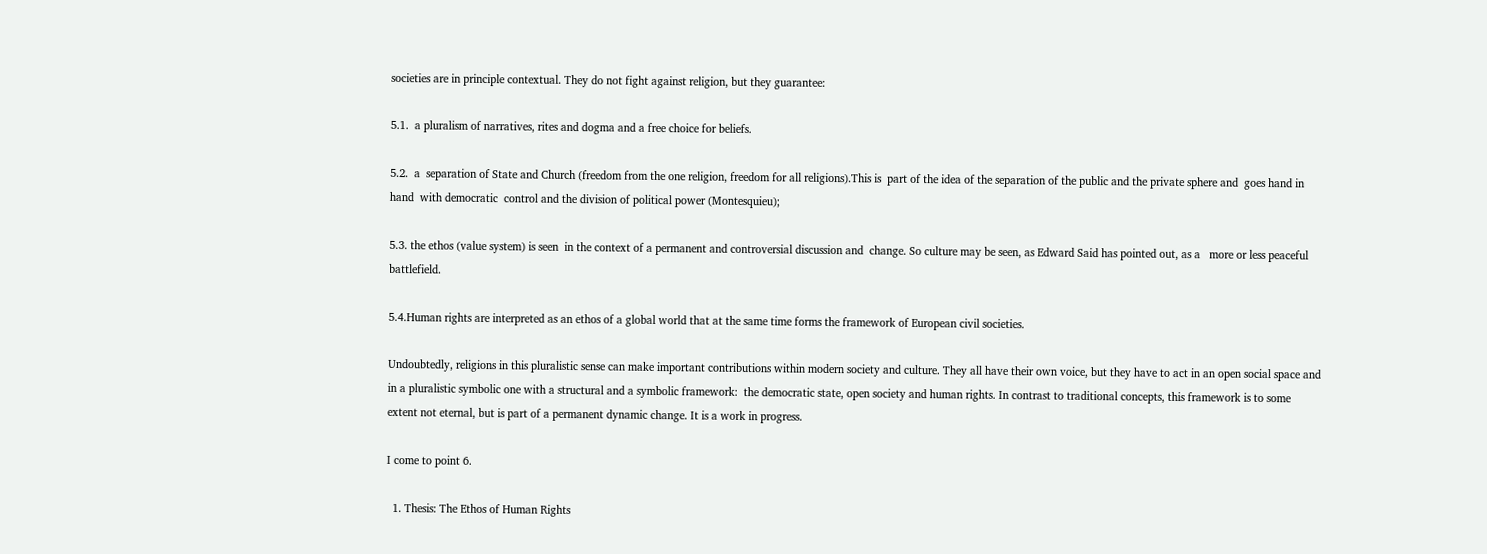societies are in principle contextual. They do not fight against religion, but they guarantee:

5.1.  a pluralism of narratives, rites and dogma and a free choice for beliefs.

5.2.  a  separation of State and Church (freedom from the one religion, freedom for all religions).This is  part of the idea of the separation of the public and the private sphere and  goes hand in hand  with democratic  control and the division of political power (Montesquieu);

5.3. the ethos (value system) is seen  in the context of a permanent and controversial discussion and  change. So culture may be seen, as Edward Said has pointed out, as a   more or less peaceful battlefield.

5.4.Human rights are interpreted as an ethos of a global world that at the same time forms the framework of European civil societies.

Undoubtedly, religions in this pluralistic sense can make important contributions within modern society and culture. They all have their own voice, but they have to act in an open social space and in a pluralistic symbolic one with a structural and a symbolic framework:  the democratic state, open society and human rights. In contrast to traditional concepts, this framework is to some extent not eternal, but is part of a permanent dynamic change. It is a work in progress.

I come to point 6.

  1. Thesis: The Ethos of Human Rights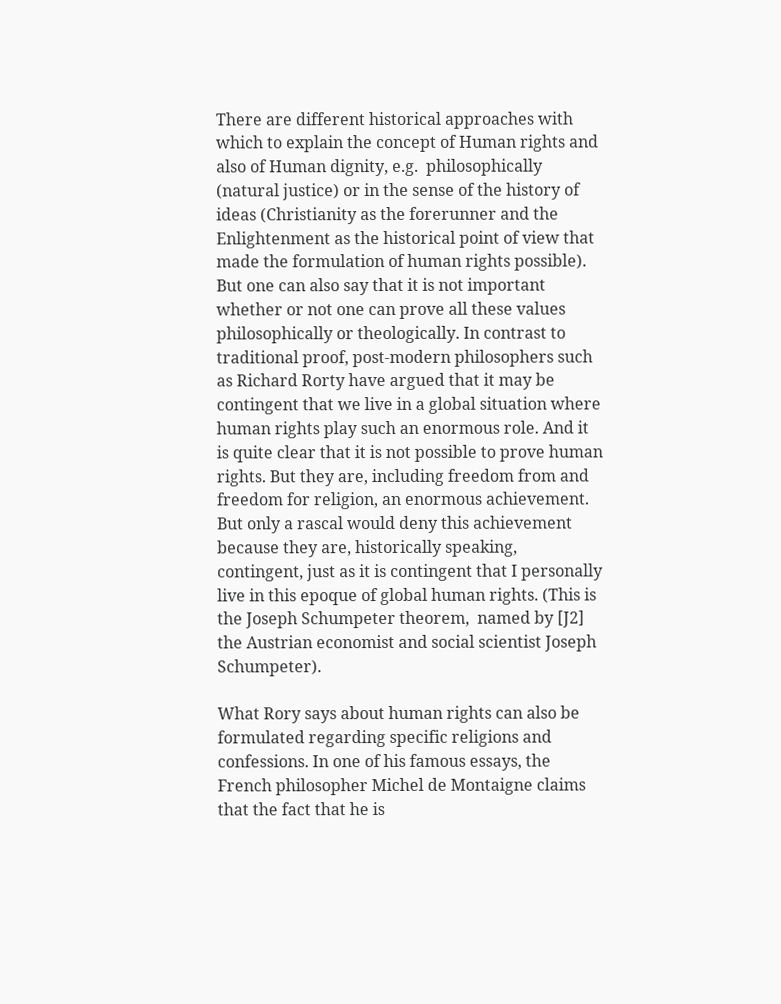There are different historical approaches with which to explain the concept of Human rights and also of Human dignity, e.g.  philosophically (natural justice) or in the sense of the history of ideas (Christianity as the forerunner and the Enlightenment as the historical point of view that made the formulation of human rights possible). But one can also say that it is not important whether or not one can prove all these values philosophically or theologically. In contrast to traditional proof, post-modern philosophers such as Richard Rorty have argued that it may be contingent that we live in a global situation where human rights play such an enormous role. And it is quite clear that it is not possible to prove human rights. But they are, including freedom from and freedom for religion, an enormous achievement. But only a rascal would deny this achievement because they are, historically speaking, contingent, just as it is contingent that I personally live in this epoque of global human rights. (This is the Joseph Schumpeter theorem,  named by [J2] the Austrian economist and social scientist Joseph Schumpeter).

What Rory says about human rights can also be formulated regarding specific religions and confessions. In one of his famous essays, the French philosopher Michel de Montaigne claims that the fact that he is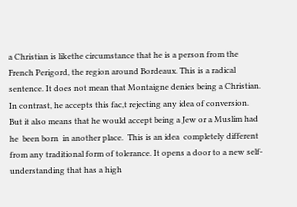a Christian is likethe circumstance that he is a person from the French Perigord, the region around Bordeaux. This is a radical sentence. It does not mean that Montaigne denies being a Christian. In contrast, he accepts this fac,t rejecting any idea of conversion. But it also means that he would accept being a Jew or a Muslim had he  been born  in another place.  This is an idea  completely different from any traditional form of tolerance. It opens a door to a new self-understanding that has a high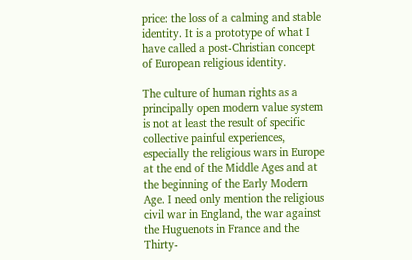price: the loss of a calming and stable identity. It is a prototype of what I have called a post-Christian concept of European religious identity.

The culture of human rights as a principally open modern value system is not at least the result of specific collective painful experiences, especially the religious wars in Europe at the end of the Middle Ages and at the beginning of the Early Modern Age. I need only mention the religious civil war in England, the war against the Huguenots in France and the Thirty-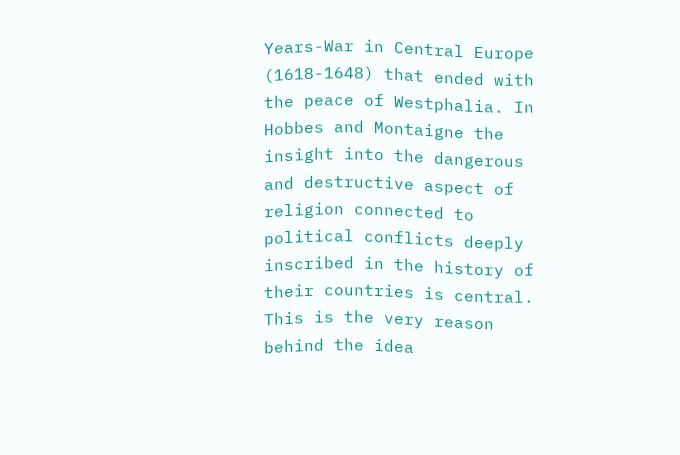Years-War in Central Europe (1618-1648) that ended with the peace of Westphalia. In Hobbes and Montaigne the insight into the dangerous and destructive aspect of religion connected to political conflicts deeply inscribed in the history of their countries is central. This is the very reason behind the idea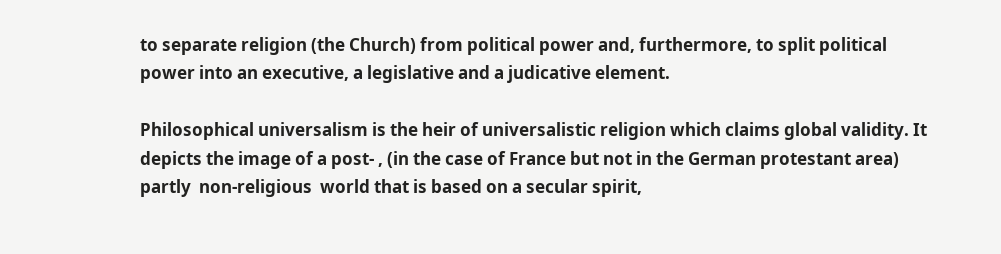to separate religion (the Church) from political power and, furthermore, to split political power into an executive, a legislative and a judicative element.

Philosophical universalism is the heir of universalistic religion which claims global validity. It depicts the image of a post- , (in the case of France but not in the German protestant area) partly  non-religious  world that is based on a secular spirit,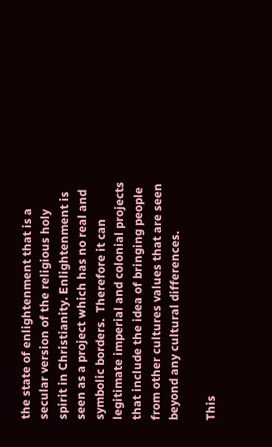the state of enlightenment that is a secular version of the religious holy spirit in Christianity. Enlightenment is seen as a project which has no real and symbolic borders.  Therefore it can legitimate imperial and colonial projects that include the idea of bringing people from other cultures values that are seen beyond any cultural differences.

This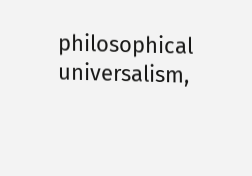philosophical universalism,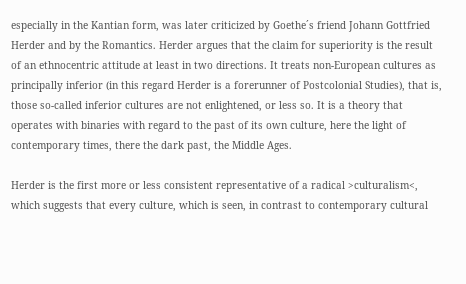especially in the Kantian form, was later criticized by Goethe´s friend Johann Gottfried Herder and by the Romantics. Herder argues that the claim for superiority is the result of an ethnocentric attitude at least in two directions. It treats non-European cultures as principally inferior (in this regard Herder is a forerunner of Postcolonial Studies), that is, those so-called inferior cultures are not enlightened, or less so. It is a theory that operates with binaries with regard to the past of its own culture, here the light of contemporary times, there the dark past, the Middle Ages.

Herder is the first more or less consistent representative of a radical >culturalism<, which suggests that every culture, which is seen, in contrast to contemporary cultural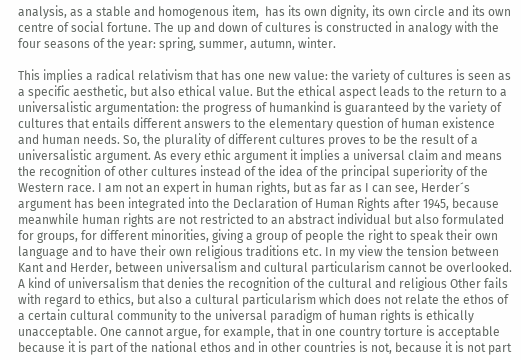analysis, as a stable and homogenous item,  has its own dignity, its own circle and its own centre of social fortune. The up and down of cultures is constructed in analogy with the four seasons of the year: spring, summer, autumn, winter.

This implies a radical relativism that has one new value: the variety of cultures is seen as a specific aesthetic, but also ethical value. But the ethical aspect leads to the return to a universalistic argumentation: the progress of humankind is guaranteed by the variety of cultures that entails different answers to the elementary question of human existence and human needs. So, the plurality of different cultures proves to be the result of a universalistic argument. As every ethic argument it implies a universal claim and means the recognition of other cultures instead of the idea of the principal superiority of the Western race. I am not an expert in human rights, but as far as I can see, Herder´s argument has been integrated into the Declaration of Human Rights after 1945, because meanwhile human rights are not restricted to an abstract individual but also formulated for groups, for different minorities, giving a group of people the right to speak their own language and to have their own religious traditions etc. In my view the tension between Kant and Herder, between universalism and cultural particularism cannot be overlooked. A kind of universalism that denies the recognition of the cultural and religious Other fails with regard to ethics, but also a cultural particularism which does not relate the ethos of a certain cultural community to the universal paradigm of human rights is ethically unacceptable. One cannot argue, for example, that in one country torture is acceptable because it is part of the national ethos and in other countries is not, because it is not part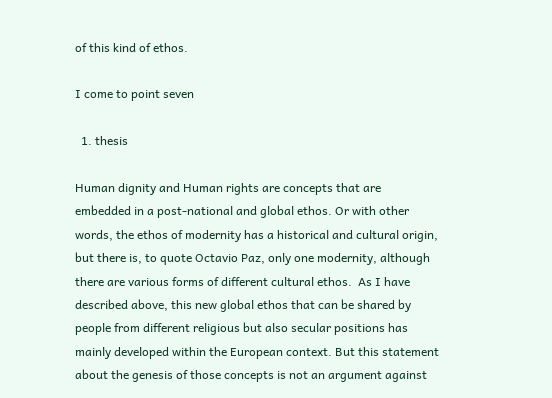of this kind of ethos.

I come to point seven

  1. thesis

Human dignity and Human rights are concepts that are embedded in a post-national and global ethos. Or with other words, the ethos of modernity has a historical and cultural origin, but there is, to quote Octavio Paz, only one modernity, although there are various forms of different cultural ethos.  As I have described above, this new global ethos that can be shared by people from different religious but also secular positions has mainly developed within the European context. But this statement about the genesis of those concepts is not an argument against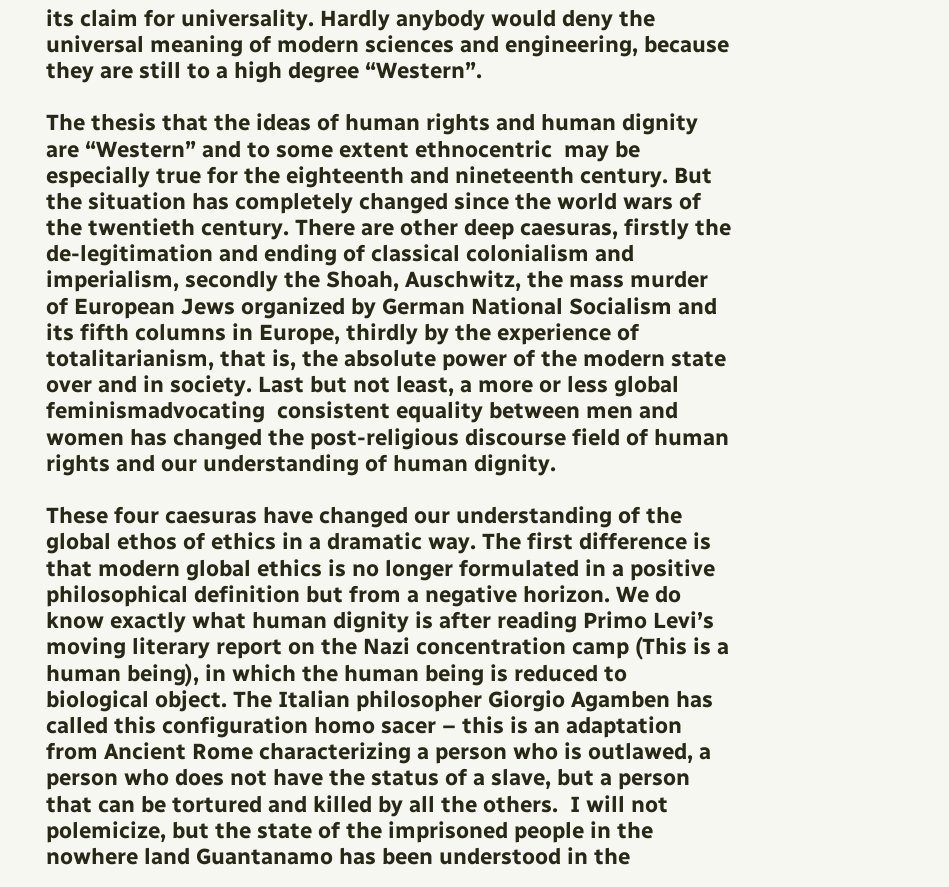its claim for universality. Hardly anybody would deny the universal meaning of modern sciences and engineering, because they are still to a high degree “Western”.

The thesis that the ideas of human rights and human dignity are “Western” and to some extent ethnocentric  may be especially true for the eighteenth and nineteenth century. But the situation has completely changed since the world wars of the twentieth century. There are other deep caesuras, firstly the de-legitimation and ending of classical colonialism and imperialism, secondly the Shoah, Auschwitz, the mass murder of European Jews organized by German National Socialism and its fifth columns in Europe, thirdly by the experience of totalitarianism, that is, the absolute power of the modern state over and in society. Last but not least, a more or less global feminismadvocating  consistent equality between men and women has changed the post-religious discourse field of human rights and our understanding of human dignity.

These four caesuras have changed our understanding of the global ethos of ethics in a dramatic way. The first difference is that modern global ethics is no longer formulated in a positive philosophical definition but from a negative horizon. We do know exactly what human dignity is after reading Primo Levi’s moving literary report on the Nazi concentration camp (This is a human being), in which the human being is reduced to biological object. The Italian philosopher Giorgio Agamben has called this configuration homo sacer – this is an adaptation from Ancient Rome characterizing a person who is outlawed, a person who does not have the status of a slave, but a person that can be tortured and killed by all the others.  I will not polemicize, but the state of the imprisoned people in the nowhere land Guantanamo has been understood in the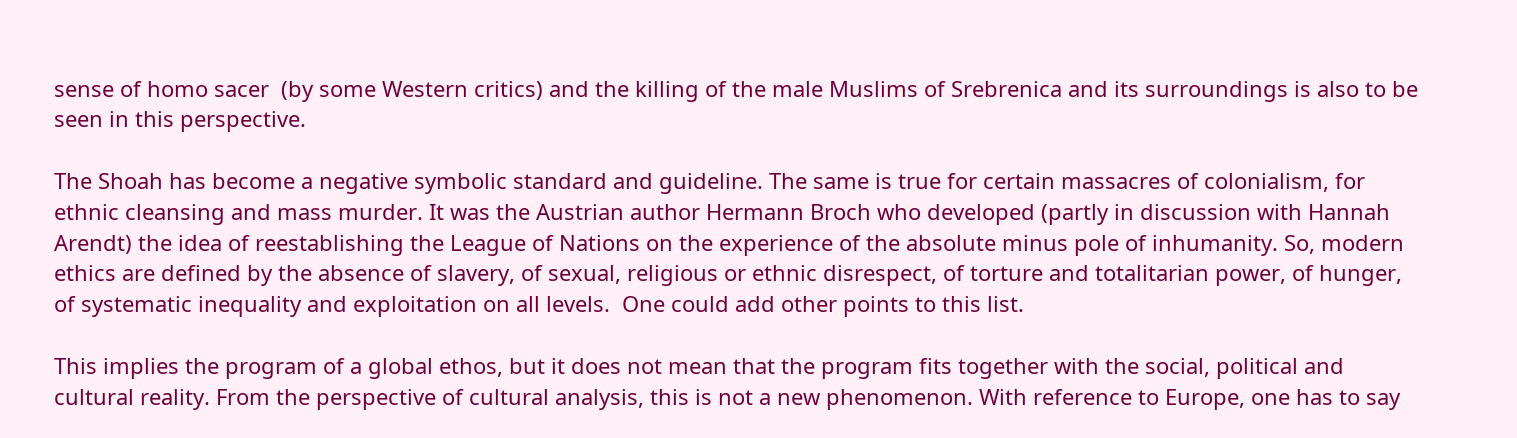sense of homo sacer  (by some Western critics) and the killing of the male Muslims of Srebrenica and its surroundings is also to be seen in this perspective.

The Shoah has become a negative symbolic standard and guideline. The same is true for certain massacres of colonialism, for ethnic cleansing and mass murder. It was the Austrian author Hermann Broch who developed (partly in discussion with Hannah Arendt) the idea of reestablishing the League of Nations on the experience of the absolute minus pole of inhumanity. So, modern ethics are defined by the absence of slavery, of sexual, religious or ethnic disrespect, of torture and totalitarian power, of hunger, of systematic inequality and exploitation on all levels.  One could add other points to this list.

This implies the program of a global ethos, but it does not mean that the program fits together with the social, political and cultural reality. From the perspective of cultural analysis, this is not a new phenomenon. With reference to Europe, one has to say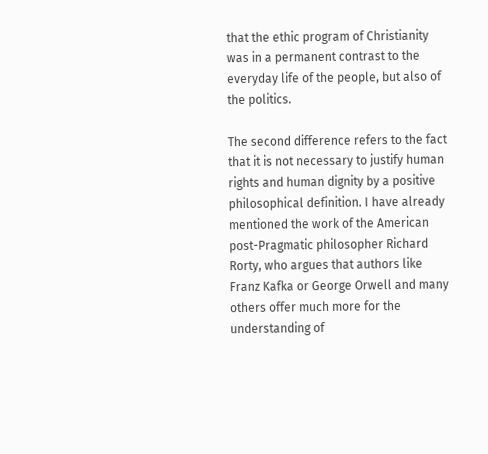that the ethic program of Christianity was in a permanent contrast to the everyday life of the people, but also of the politics.

The second difference refers to the fact that it is not necessary to justify human rights and human dignity by a positive philosophical definition. I have already mentioned the work of the American post-Pragmatic philosopher Richard Rorty, who argues that authors like Franz Kafka or George Orwell and many others offer much more for the understanding of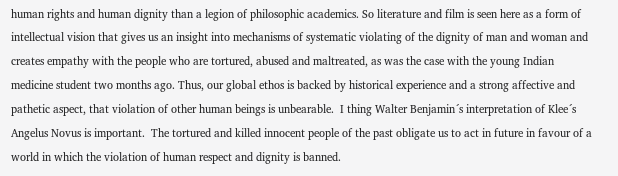human rights and human dignity than a legion of philosophic academics. So literature and film is seen here as a form of intellectual vision that gives us an insight into mechanisms of systematic violating of the dignity of man and woman and creates empathy with the people who are tortured, abused and maltreated, as was the case with the young Indian medicine student two months ago. Thus, our global ethos is backed by historical experience and a strong affective and pathetic aspect, that violation of other human beings is unbearable.  I thing Walter Benjamin´s interpretation of Klee´s Angelus Novus is important.  The tortured and killed innocent people of the past obligate us to act in future in favour of a world in which the violation of human respect and dignity is banned.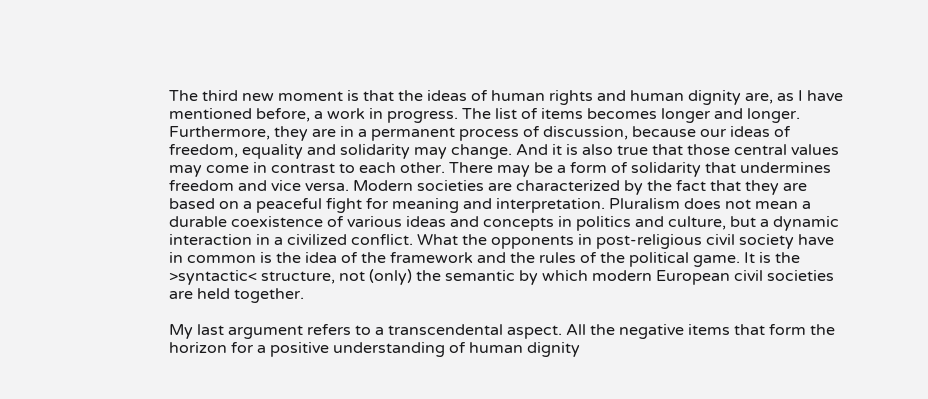The third new moment is that the ideas of human rights and human dignity are, as I have mentioned before, a work in progress. The list of items becomes longer and longer. Furthermore, they are in a permanent process of discussion, because our ideas of freedom, equality and solidarity may change. And it is also true that those central values may come in contrast to each other. There may be a form of solidarity that undermines freedom and vice versa. Modern societies are characterized by the fact that they are based on a peaceful fight for meaning and interpretation. Pluralism does not mean a durable coexistence of various ideas and concepts in politics and culture, but a dynamic interaction in a civilized conflict. What the opponents in post-religious civil society have in common is the idea of the framework and the rules of the political game. It is the >syntactic< structure, not (only) the semantic by which modern European civil societies are held together.

My last argument refers to a transcendental aspect. All the negative items that form the horizon for a positive understanding of human dignity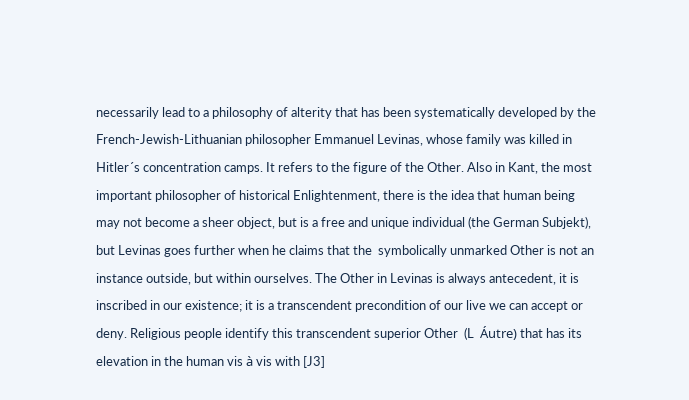necessarily lead to a philosophy of alterity that has been systematically developed by the French-Jewish-Lithuanian philosopher Emmanuel Levinas, whose family was killed in Hitler´s concentration camps. It refers to the figure of the Other. Also in Kant, the most important philosopher of historical Enlightenment, there is the idea that human being may not become a sheer object, but is a free and unique individual (the German Subjekt), but Levinas goes further when he claims that the  symbolically unmarked Other is not an instance outside, but within ourselves. The Other in Levinas is always antecedent, it is inscribed in our existence; it is a transcendent precondition of our live we can accept or deny. Religious people identify this transcendent superior Other  (L  Áutre) that has its elevation in the human vis à vis with [J3]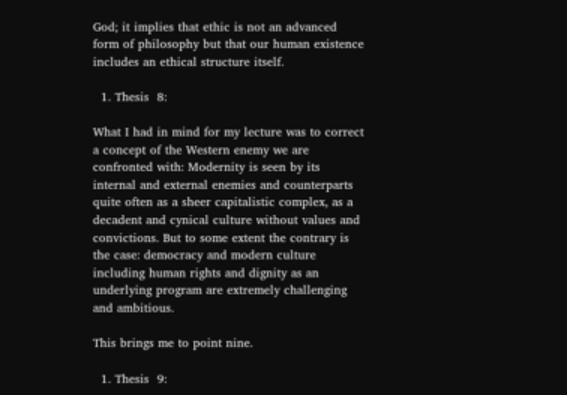God; it implies that ethic is not an advanced form of philosophy but that our human existence includes an ethical structure itself.

  1. Thesis  8:

What I had in mind for my lecture was to correct a concept of the Western enemy we are confronted with: Modernity is seen by its internal and external enemies and counterparts quite often as a sheer capitalistic complex, as a decadent and cynical culture without values and convictions. But to some extent the contrary is the case: democracy and modern culture including human rights and dignity as an underlying program are extremely challenging and ambitious.

This brings me to point nine.

  1. Thesis  9: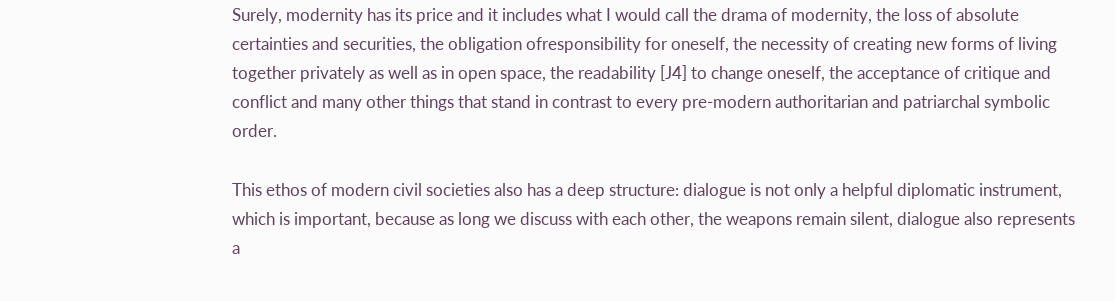Surely, modernity has its price and it includes what I would call the drama of modernity, the loss of absolute certainties and securities, the obligation ofresponsibility for oneself, the necessity of creating new forms of living together privately as well as in open space, the readability [J4] to change oneself, the acceptance of critique and conflict and many other things that stand in contrast to every pre-modern authoritarian and patriarchal symbolic order.

This ethos of modern civil societies also has a deep structure: dialogue is not only a helpful diplomatic instrument, which is important, because as long we discuss with each other, the weapons remain silent, dialogue also represents a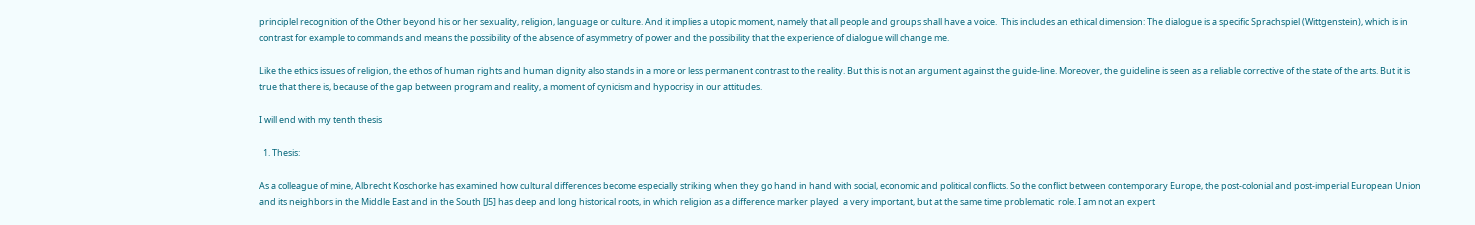principlel recognition of the Other beyond his or her sexuality, religion, language or culture. And it implies a utopic moment, namely that all people and groups shall have a voice.  This includes an ethical dimension: The dialogue is a specific Sprachspiel (Wittgenstein), which is in contrast for example to commands and means the possibility of the absence of asymmetry of power and the possibility that the experience of dialogue will change me.

Like the ethics issues of religion, the ethos of human rights and human dignity also stands in a more or less permanent contrast to the reality. But this is not an argument against the guide-line. Moreover, the guideline is seen as a reliable corrective of the state of the arts. But it is true that there is, because of the gap between program and reality, a moment of cynicism and hypocrisy in our attitudes.

I will end with my tenth thesis

  1. Thesis:

As a colleague of mine, Albrecht Koschorke has examined how cultural differences become especially striking when they go hand in hand with social, economic and political conflicts. So the conflict between contemporary Europe, the post-colonial and post-imperial European Union and its neighbors in the Middle East and in the South [J5] has deep and long historical roots, in which religion as a difference marker played  a very important, but at the same time problematic  role. I am not an expert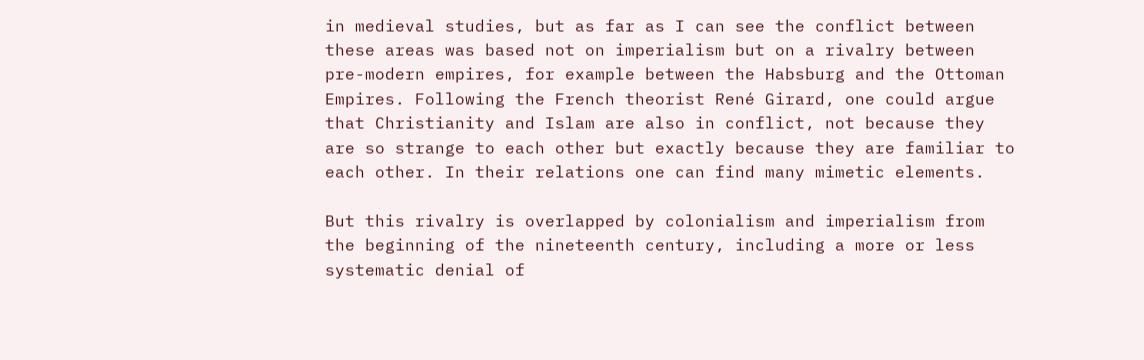in medieval studies, but as far as I can see the conflict between these areas was based not on imperialism but on a rivalry between pre-modern empires, for example between the Habsburg and the Ottoman Empires. Following the French theorist René Girard, one could argue that Christianity and Islam are also in conflict, not because they are so strange to each other but exactly because they are familiar to each other. In their relations one can find many mimetic elements.

But this rivalry is overlapped by colonialism and imperialism from the beginning of the nineteenth century, including a more or less systematic denial of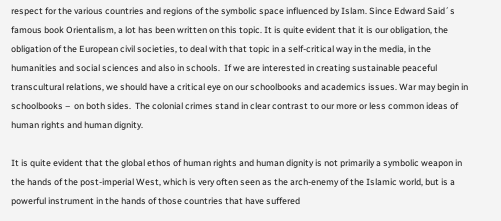respect for the various countries and regions of the symbolic space influenced by Islam. Since Edward Said´s famous book Orientalism, a lot has been written on this topic. It is quite evident that it is our obligation, the obligation of the European civil societies, to deal with that topic in a self-critical way in the media, in the humanities and social sciences and also in schools.  If we are interested in creating sustainable peaceful transcultural relations, we should have a critical eye on our schoolbooks and academics issues. War may begin in schoolbooks –  on both sides.  The colonial crimes stand in clear contrast to our more or less common ideas of human rights and human dignity.

It is quite evident that the global ethos of human rights and human dignity is not primarily a symbolic weapon in the hands of the post-imperial West, which is very often seen as the arch-enemy of the Islamic world, but is a powerful instrument in the hands of those countries that have suffered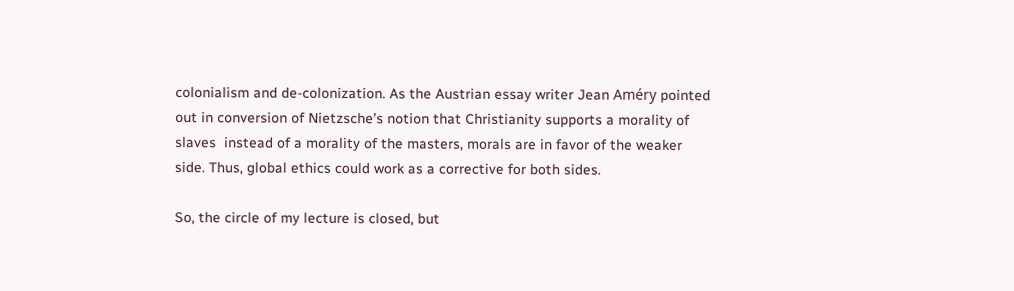colonialism and de-colonization. As the Austrian essay writer Jean Améry pointed out in conversion of Nietzsche’s notion that Christianity supports a morality of slaves  instead of a morality of the masters, morals are in favor of the weaker side. Thus, global ethics could work as a corrective for both sides.

So, the circle of my lecture is closed, but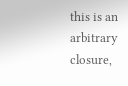this is an arbitrary closure,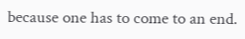because one has to come to an end.